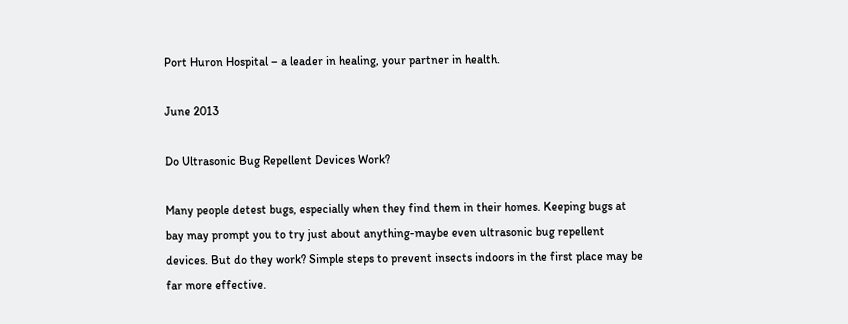Port Huron Hospital – a leader in healing, your partner in health.

June 2013

Do Ultrasonic Bug Repellent Devices Work?

Many people detest bugs, especially when they find them in their homes. Keeping bugs at bay may prompt you to try just about anything-maybe even ultrasonic bug repellent devices. But do they work? Simple steps to prevent insects indoors in the first place may be far more effective.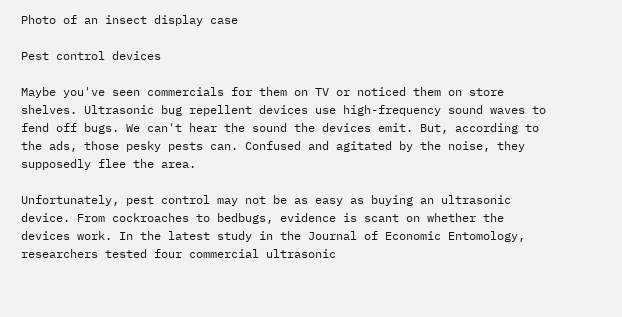Photo of an insect display case

Pest control devices

Maybe you've seen commercials for them on TV or noticed them on store shelves. Ultrasonic bug repellent devices use high-frequency sound waves to fend off bugs. We can't hear the sound the devices emit. But, according to the ads, those pesky pests can. Confused and agitated by the noise, they supposedly flee the area.

Unfortunately, pest control may not be as easy as buying an ultrasonic device. From cockroaches to bedbugs, evidence is scant on whether the devices work. In the latest study in the Journal of Economic Entomology, researchers tested four commercial ultrasonic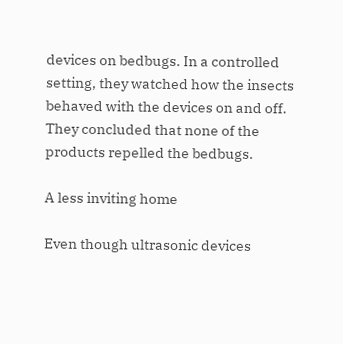devices on bedbugs. In a controlled setting, they watched how the insects behaved with the devices on and off. They concluded that none of the products repelled the bedbugs.

A less inviting home

Even though ultrasonic devices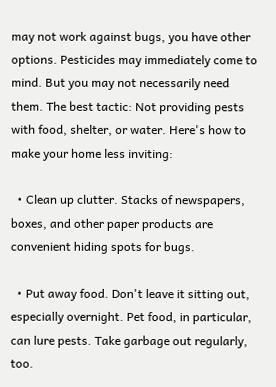may not work against bugs, you have other options. Pesticides may immediately come to mind. But you may not necessarily need them. The best tactic: Not providing pests with food, shelter, or water. Here's how to make your home less inviting:

  • Clean up clutter. Stacks of newspapers, boxes, and other paper products are convenient hiding spots for bugs.

  • Put away food. Don't leave it sitting out, especially overnight. Pet food, in particular, can lure pests. Take garbage out regularly, too.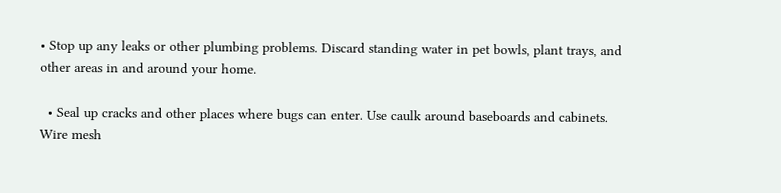• Stop up any leaks or other plumbing problems. Discard standing water in pet bowls, plant trays, and other areas in and around your home.

  • Seal up cracks and other places where bugs can enter. Use caulk around baseboards and cabinets. Wire mesh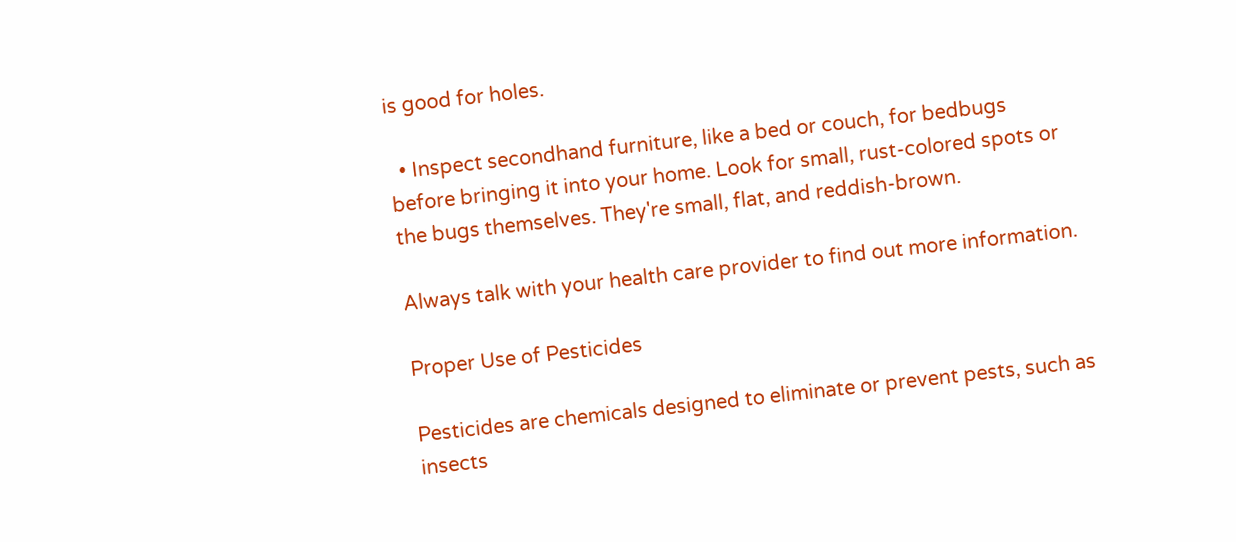is good for holes.

  • Inspect secondhand furniture, like a bed or couch, for bedbugs before bringing it into your home. Look for small, rust-colored spots or the bugs themselves. They're small, flat, and reddish-brown.

Always talk with your health care provider to find out more information.

Proper Use of Pesticides

Pesticides are chemicals designed to eliminate or prevent pests, such as insects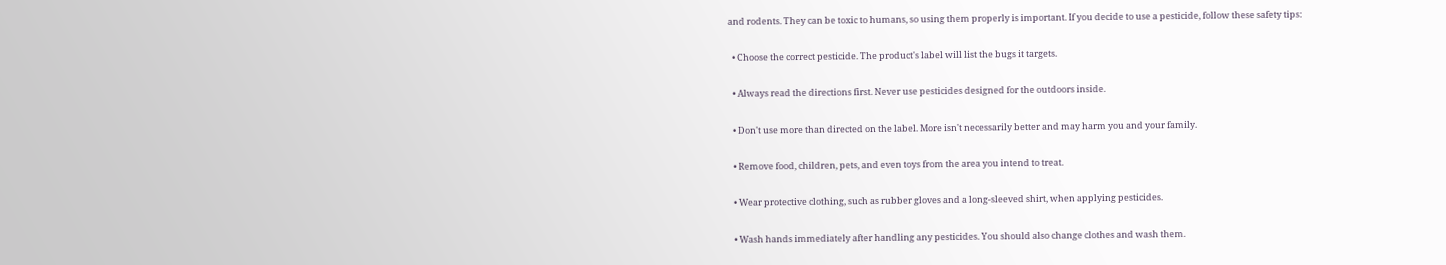and rodents. They can be toxic to humans, so using them properly is important. If you decide to use a pesticide, follow these safety tips:

  • Choose the correct pesticide. The product's label will list the bugs it targets.

  • Always read the directions first. Never use pesticides designed for the outdoors inside.

  • Don't use more than directed on the label. More isn't necessarily better and may harm you and your family.

  • Remove food, children, pets, and even toys from the area you intend to treat.

  • Wear protective clothing, such as rubber gloves and a long-sleeved shirt, when applying pesticides.

  • Wash hands immediately after handling any pesticides. You should also change clothes and wash them.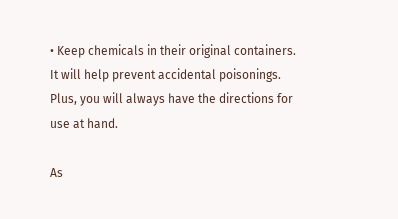• Keep chemicals in their original containers. It will help prevent accidental poisonings. Plus, you will always have the directions for use at hand.

As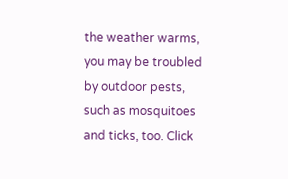the weather warms, you may be troubled by outdoor pests, such as mosquitoes and ticks, too. Click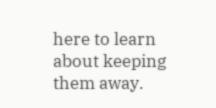here to learn about keeping them away.